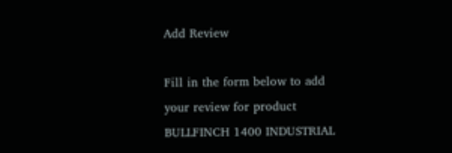Add Review

Fill in the form below to add your review for product BULLFINCH 1400 INDUSTRIAL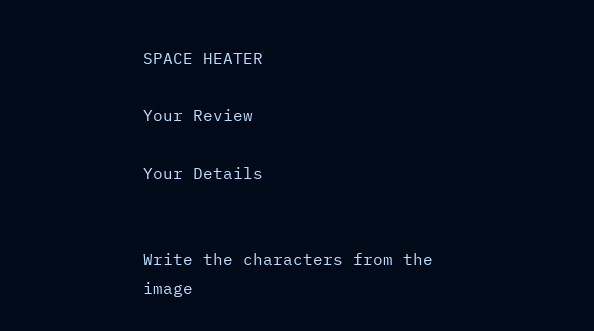SPACE HEATER

Your Review

Your Details


Write the characters from the image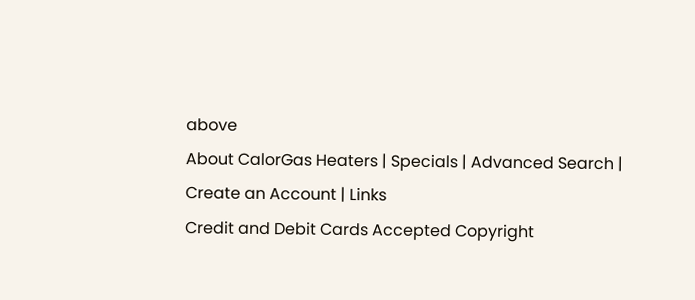above
About CalorGas Heaters | Specials | Advanced Search | Create an Account | Links
Credit and Debit Cards Accepted Copyright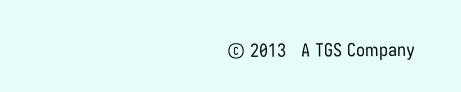© 2013   A TGS Company